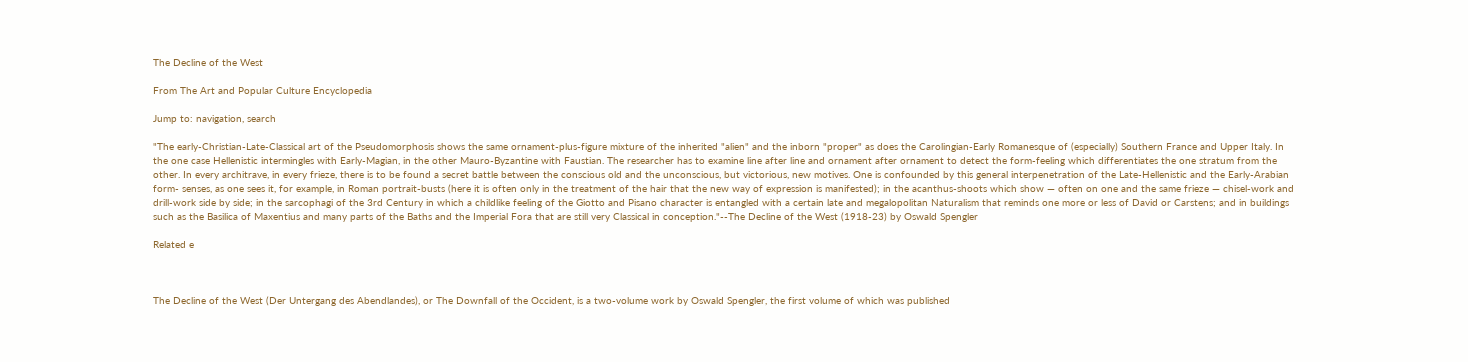The Decline of the West

From The Art and Popular Culture Encyclopedia

Jump to: navigation, search

"The early-Christian-Late-Classical art of the Pseudomorphosis shows the same ornament-plus-figure mixture of the inherited "alien" and the inborn "proper" as does the Carolingian-Early Romanesque of (especially) Southern France and Upper Italy. In the one case Hellenistic intermingles with Early-Magian, in the other Mauro-Byzantine with Faustian. The researcher has to examine line after line and ornament after ornament to detect the form-feeling which differentiates the one stratum from the other. In every architrave, in every frieze, there is to be found a secret battle between the conscious old and the unconscious, but victorious, new motives. One is confounded by this general interpenetration of the Late-Hellenistic and the Early-Arabian form- senses, as one sees it, for example, in Roman portrait-busts (here it is often only in the treatment of the hair that the new way of expression is manifested); in the acanthus-shoots which show — often on one and the same frieze — chisel-work and drill-work side by side; in the sarcophagi of the 3rd Century in which a childlike feeling of the Giotto and Pisano character is entangled with a certain late and megalopolitan Naturalism that reminds one more or less of David or Carstens; and in buildings such as the Basilica of Maxentius and many parts of the Baths and the Imperial Fora that are still very Classical in conception."--The Decline of the West (1918-23) by Oswald Spengler

Related e



The Decline of the West (Der Untergang des Abendlandes), or The Downfall of the Occident, is a two-volume work by Oswald Spengler, the first volume of which was published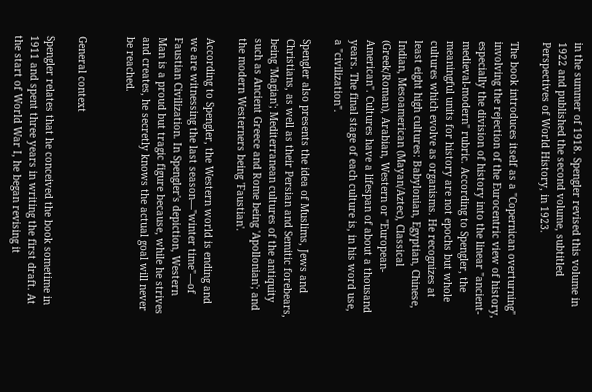in the summer of 1918. Spengler revised this volume in 1922 and published the second volume, subtitled Perspectives of World History, in 1923.

The book introduces itself as a "Copernican overturning" involving the rejection of the Eurocentric view of history, especially the division of history into the linear "ancient-medieval-modern" rubric. According to Spengler, the meaningful units for history are not epochs but whole cultures which evolve as organisms. He recognizes at least eight high cultures: Babylonian, Egyptian, Chinese, Indian, Mesoamerican (Mayan/Aztec), Classical (Greek/Roman), Arabian, Western or "European-American". Cultures have a lifespan of about a thousand years. The final stage of each culture is, in his word use, a "civilization".

Spengler also presents the idea of Muslims, Jews and Christians, as well as their Persian and Semitic forebears, being 'Magian'; Mediterranean cultures of the antiquity such as Ancient Greece and Rome being 'Apollonian'; and the modern Westerners being 'Faustian'.

According to Spengler, the Western world is ending and we are witnessing the last season—"winter time"—of Faustian Civilization. In Spengler's depiction, Western Man is a proud but tragic figure because, while he strives and creates, he secretly knows the actual goal will never be reached.


General context

Spengler relates that he conceived the book sometime in 1911 and spent three years in writing the first draft. At the start of World War I, he began revising it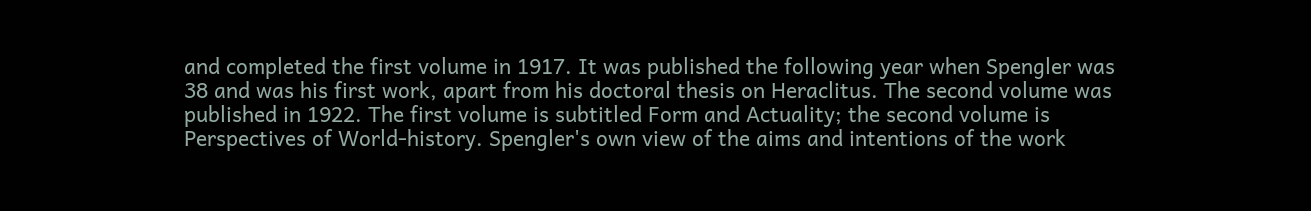and completed the first volume in 1917. It was published the following year when Spengler was 38 and was his first work, apart from his doctoral thesis on Heraclitus. The second volume was published in 1922. The first volume is subtitled Form and Actuality; the second volume is Perspectives of World-history. Spengler's own view of the aims and intentions of the work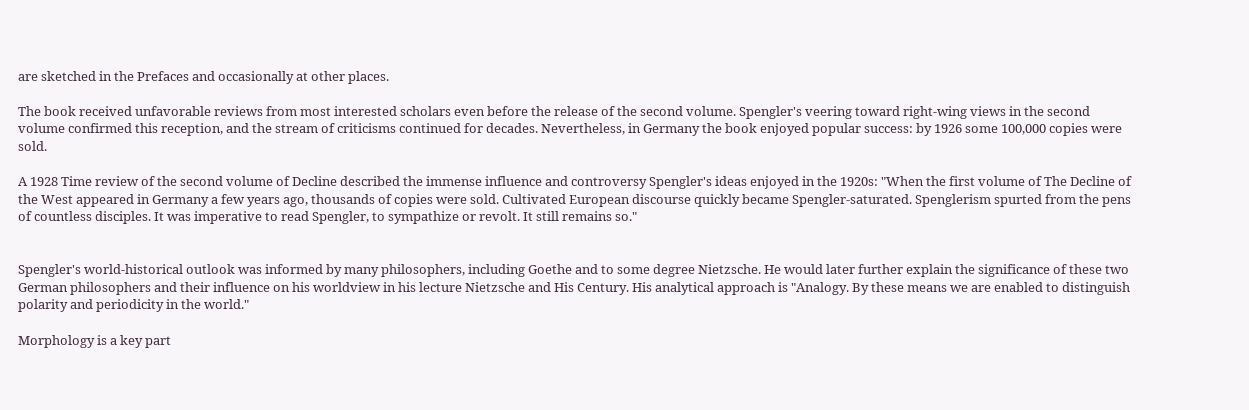are sketched in the Prefaces and occasionally at other places.

The book received unfavorable reviews from most interested scholars even before the release of the second volume. Spengler's veering toward right-wing views in the second volume confirmed this reception, and the stream of criticisms continued for decades. Nevertheless, in Germany the book enjoyed popular success: by 1926 some 100,000 copies were sold.

A 1928 Time review of the second volume of Decline described the immense influence and controversy Spengler's ideas enjoyed in the 1920s: "When the first volume of The Decline of the West appeared in Germany a few years ago, thousands of copies were sold. Cultivated European discourse quickly became Spengler-saturated. Spenglerism spurted from the pens of countless disciples. It was imperative to read Spengler, to sympathize or revolt. It still remains so."


Spengler's world-historical outlook was informed by many philosophers, including Goethe and to some degree Nietzsche. He would later further explain the significance of these two German philosophers and their influence on his worldview in his lecture Nietzsche and His Century. His analytical approach is "Analogy. By these means we are enabled to distinguish polarity and periodicity in the world."

Morphology is a key part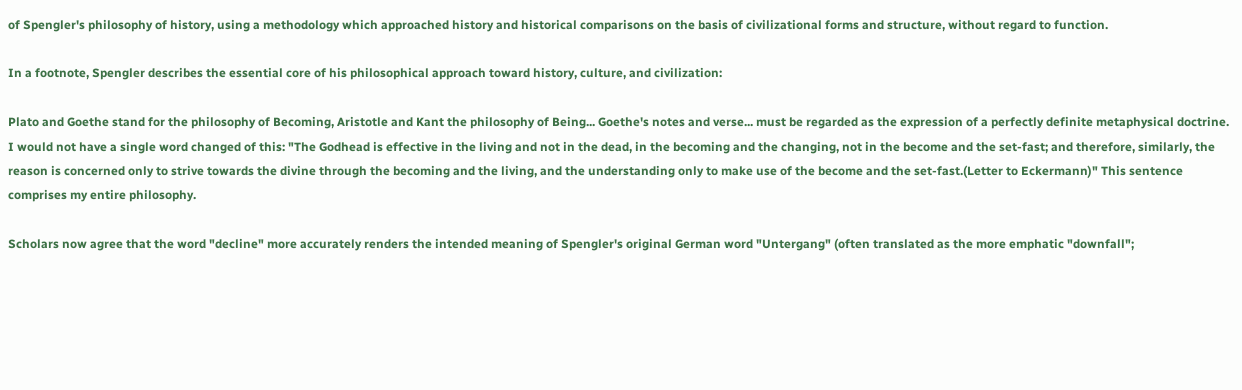of Spengler's philosophy of history, using a methodology which approached history and historical comparisons on the basis of civilizational forms and structure, without regard to function.

In a footnote, Spengler describes the essential core of his philosophical approach toward history, culture, and civilization:

Plato and Goethe stand for the philosophy of Becoming, Aristotle and Kant the philosophy of Being... Goethe's notes and verse... must be regarded as the expression of a perfectly definite metaphysical doctrine. I would not have a single word changed of this: "The Godhead is effective in the living and not in the dead, in the becoming and the changing, not in the become and the set-fast; and therefore, similarly, the reason is concerned only to strive towards the divine through the becoming and the living, and the understanding only to make use of the become and the set-fast.(Letter to Eckermann)" This sentence comprises my entire philosophy.

Scholars now agree that the word "decline" more accurately renders the intended meaning of Spengler's original German word "Untergang" (often translated as the more emphatic "downfall";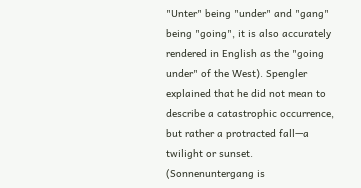"Unter" being "under" and "gang" being "going", it is also accurately rendered in English as the "going under" of the West). Spengler explained that he did not mean to describe a catastrophic occurrence, but rather a protracted fall—a twilight or sunset. (Sonnenuntergang is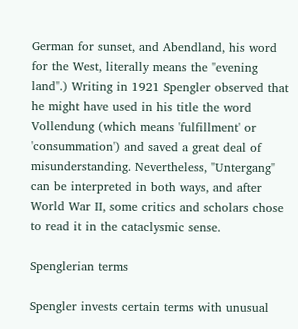German for sunset, and Abendland, his word for the West, literally means the "evening land".) Writing in 1921 Spengler observed that he might have used in his title the word Vollendung (which means 'fulfillment' or 'consummation') and saved a great deal of misunderstanding. Nevertheless, "Untergang" can be interpreted in both ways, and after World War II, some critics and scholars chose to read it in the cataclysmic sense.

Spenglerian terms

Spengler invests certain terms with unusual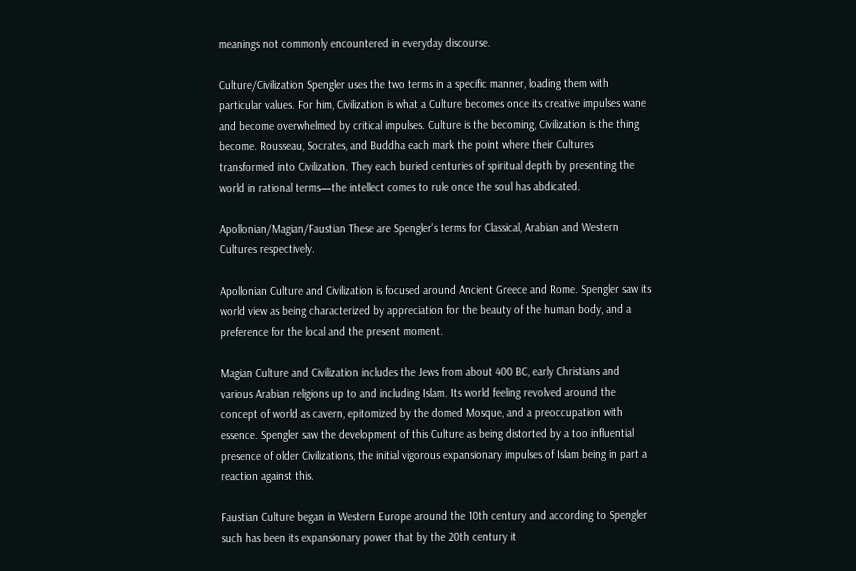meanings not commonly encountered in everyday discourse.

Culture/Civilization Spengler uses the two terms in a specific manner, loading them with particular values. For him, Civilization is what a Culture becomes once its creative impulses wane and become overwhelmed by critical impulses. Culture is the becoming, Civilization is the thing become. Rousseau, Socrates, and Buddha each mark the point where their Cultures transformed into Civilization. They each buried centuries of spiritual depth by presenting the world in rational terms—the intellect comes to rule once the soul has abdicated.

Apollonian/Magian/Faustian These are Spengler's terms for Classical, Arabian and Western Cultures respectively.

Apollonian Culture and Civilization is focused around Ancient Greece and Rome. Spengler saw its world view as being characterized by appreciation for the beauty of the human body, and a preference for the local and the present moment.

Magian Culture and Civilization includes the Jews from about 400 BC, early Christians and various Arabian religions up to and including Islam. Its world feeling revolved around the concept of world as cavern, epitomized by the domed Mosque, and a preoccupation with essence. Spengler saw the development of this Culture as being distorted by a too influential presence of older Civilizations, the initial vigorous expansionary impulses of Islam being in part a reaction against this.

Faustian Culture began in Western Europe around the 10th century and according to Spengler such has been its expansionary power that by the 20th century it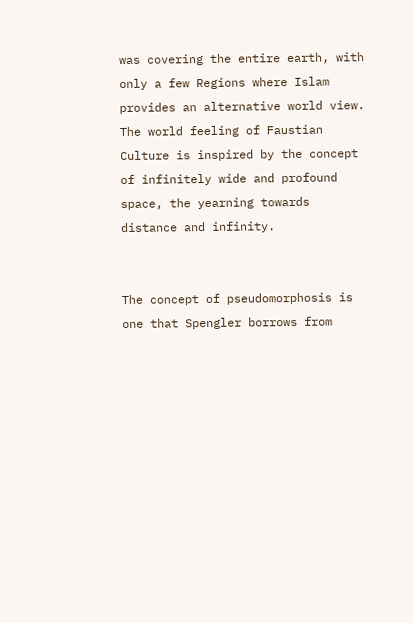was covering the entire earth, with only a few Regions where Islam provides an alternative world view. The world feeling of Faustian Culture is inspired by the concept of infinitely wide and profound space, the yearning towards distance and infinity.


The concept of pseudomorphosis is one that Spengler borrows from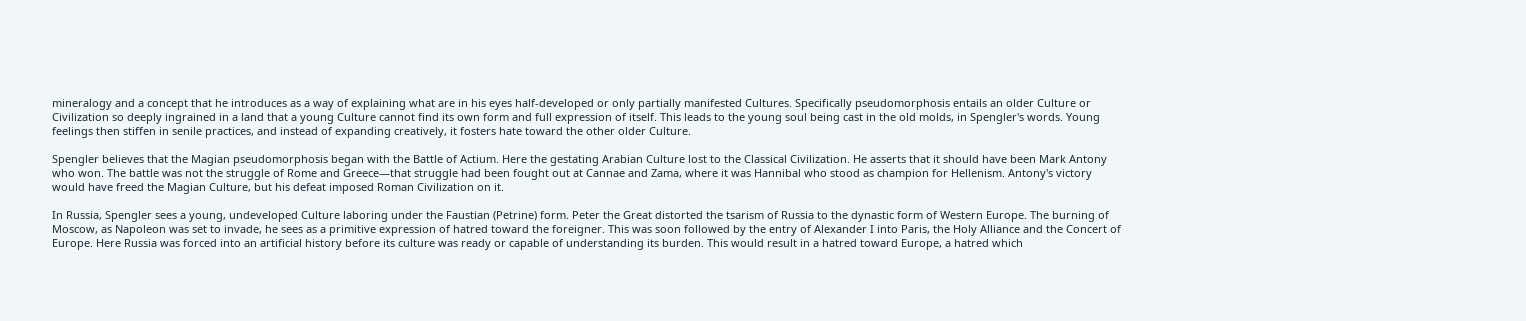mineralogy and a concept that he introduces as a way of explaining what are in his eyes half-developed or only partially manifested Cultures. Specifically pseudomorphosis entails an older Culture or Civilization so deeply ingrained in a land that a young Culture cannot find its own form and full expression of itself. This leads to the young soul being cast in the old molds, in Spengler's words. Young feelings then stiffen in senile practices, and instead of expanding creatively, it fosters hate toward the other older Culture.

Spengler believes that the Magian pseudomorphosis began with the Battle of Actium. Here the gestating Arabian Culture lost to the Classical Civilization. He asserts that it should have been Mark Antony who won. The battle was not the struggle of Rome and Greece—that struggle had been fought out at Cannae and Zama, where it was Hannibal who stood as champion for Hellenism. Antony's victory would have freed the Magian Culture, but his defeat imposed Roman Civilization on it.

In Russia, Spengler sees a young, undeveloped Culture laboring under the Faustian (Petrine) form. Peter the Great distorted the tsarism of Russia to the dynastic form of Western Europe. The burning of Moscow, as Napoleon was set to invade, he sees as a primitive expression of hatred toward the foreigner. This was soon followed by the entry of Alexander I into Paris, the Holy Alliance and the Concert of Europe. Here Russia was forced into an artificial history before its culture was ready or capable of understanding its burden. This would result in a hatred toward Europe, a hatred which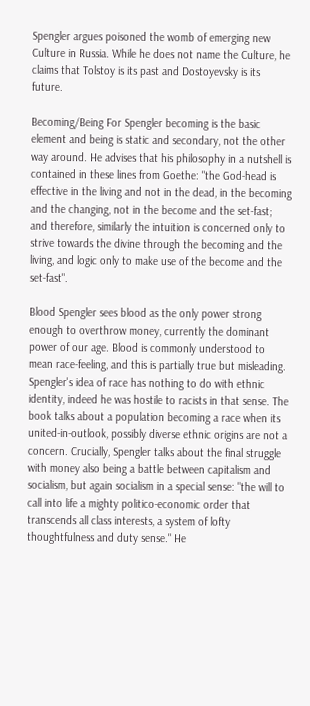Spengler argues poisoned the womb of emerging new Culture in Russia. While he does not name the Culture, he claims that Tolstoy is its past and Dostoyevsky is its future.

Becoming/Being For Spengler becoming is the basic element and being is static and secondary, not the other way around. He advises that his philosophy in a nutshell is contained in these lines from Goethe: "the God-head is effective in the living and not in the dead, in the becoming and the changing, not in the become and the set-fast; and therefore, similarly the intuition is concerned only to strive towards the divine through the becoming and the living, and logic only to make use of the become and the set-fast".

Blood Spengler sees blood as the only power strong enough to overthrow money, currently the dominant power of our age. Blood is commonly understood to mean race-feeling, and this is partially true but misleading. Spengler's idea of race has nothing to do with ethnic identity, indeed he was hostile to racists in that sense. The book talks about a population becoming a race when its united-in-outlook, possibly diverse ethnic origins are not a concern. Crucially, Spengler talks about the final struggle with money also being a battle between capitalism and socialism, but again socialism in a special sense: "the will to call into life a mighty politico-economic order that transcends all class interests, a system of lofty thoughtfulness and duty sense." He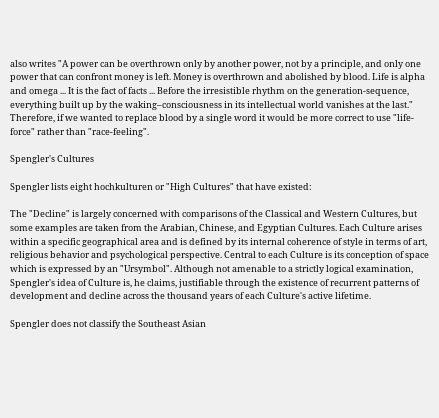also writes "A power can be overthrown only by another power, not by a principle, and only one power that can confront money is left. Money is overthrown and abolished by blood. Life is alpha and omega ... It is the fact of facts ... Before the irresistible rhythm on the generation-sequence, everything built up by the waking–consciousness in its intellectual world vanishes at the last." Therefore, if we wanted to replace blood by a single word it would be more correct to use "life-force" rather than "race-feeling".

Spengler's Cultures

Spengler lists eight hochkulturen or "High Cultures" that have existed:

The "Decline" is largely concerned with comparisons of the Classical and Western Cultures, but some examples are taken from the Arabian, Chinese, and Egyptian Cultures. Each Culture arises within a specific geographical area and is defined by its internal coherence of style in terms of art, religious behavior and psychological perspective. Central to each Culture is its conception of space which is expressed by an "Ursymbol". Although not amenable to a strictly logical examination, Spengler's idea of Culture is, he claims, justifiable through the existence of recurrent patterns of development and decline across the thousand years of each Culture's active lifetime.

Spengler does not classify the Southeast Asian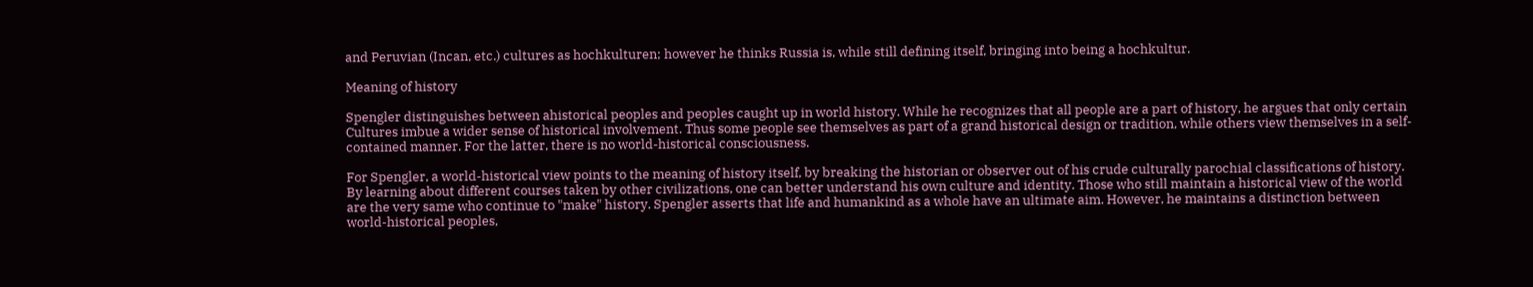and Peruvian (Incan, etc.) cultures as hochkulturen; however he thinks Russia is, while still defining itself, bringing into being a hochkultur.

Meaning of history

Spengler distinguishes between ahistorical peoples and peoples caught up in world history. While he recognizes that all people are a part of history, he argues that only certain Cultures imbue a wider sense of historical involvement. Thus some people see themselves as part of a grand historical design or tradition, while others view themselves in a self-contained manner. For the latter, there is no world-historical consciousness.

For Spengler, a world-historical view points to the meaning of history itself, by breaking the historian or observer out of his crude culturally parochial classifications of history. By learning about different courses taken by other civilizations, one can better understand his own culture and identity. Those who still maintain a historical view of the world are the very same who continue to "make" history. Spengler asserts that life and humankind as a whole have an ultimate aim. However, he maintains a distinction between world-historical peoples,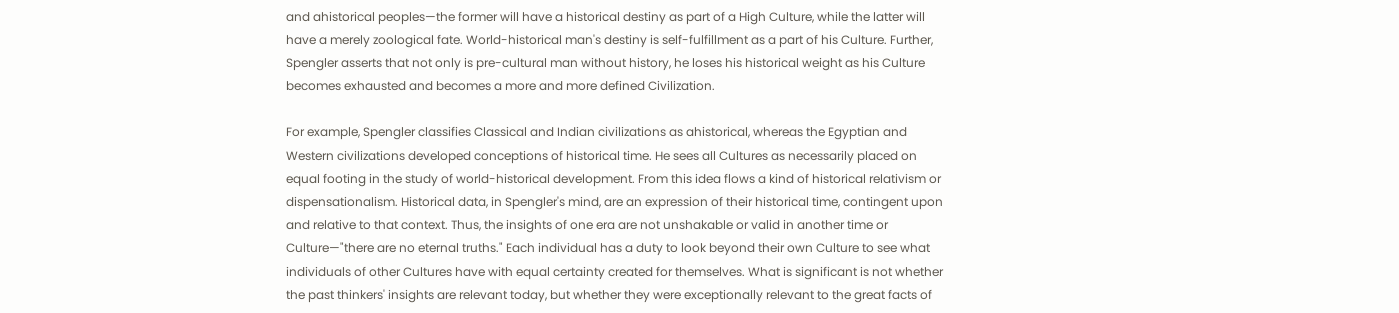and ahistorical peoples—the former will have a historical destiny as part of a High Culture, while the latter will have a merely zoological fate. World-historical man's destiny is self-fulfillment as a part of his Culture. Further, Spengler asserts that not only is pre-cultural man without history, he loses his historical weight as his Culture becomes exhausted and becomes a more and more defined Civilization.

For example, Spengler classifies Classical and Indian civilizations as ahistorical, whereas the Egyptian and Western civilizations developed conceptions of historical time. He sees all Cultures as necessarily placed on equal footing in the study of world-historical development. From this idea flows a kind of historical relativism or dispensationalism. Historical data, in Spengler's mind, are an expression of their historical time, contingent upon and relative to that context. Thus, the insights of one era are not unshakable or valid in another time or Culture—"there are no eternal truths." Each individual has a duty to look beyond their own Culture to see what individuals of other Cultures have with equal certainty created for themselves. What is significant is not whether the past thinkers' insights are relevant today, but whether they were exceptionally relevant to the great facts of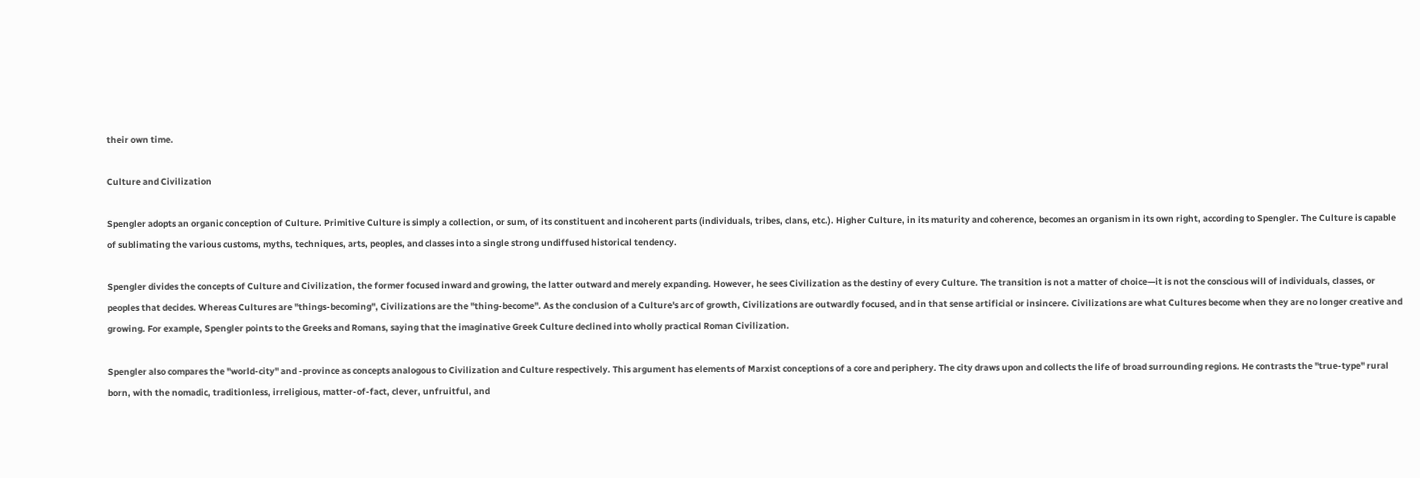their own time.

Culture and Civilization

Spengler adopts an organic conception of Culture. Primitive Culture is simply a collection, or sum, of its constituent and incoherent parts (individuals, tribes, clans, etc.). Higher Culture, in its maturity and coherence, becomes an organism in its own right, according to Spengler. The Culture is capable of sublimating the various customs, myths, techniques, arts, peoples, and classes into a single strong undiffused historical tendency.

Spengler divides the concepts of Culture and Civilization, the former focused inward and growing, the latter outward and merely expanding. However, he sees Civilization as the destiny of every Culture. The transition is not a matter of choice—it is not the conscious will of individuals, classes, or peoples that decides. Whereas Cultures are "things-becoming", Civilizations are the "thing-become". As the conclusion of a Culture's arc of growth, Civilizations are outwardly focused, and in that sense artificial or insincere. Civilizations are what Cultures become when they are no longer creative and growing. For example, Spengler points to the Greeks and Romans, saying that the imaginative Greek Culture declined into wholly practical Roman Civilization.

Spengler also compares the "world-city" and -province as concepts analogous to Civilization and Culture respectively. This argument has elements of Marxist conceptions of a core and periphery. The city draws upon and collects the life of broad surrounding regions. He contrasts the "true-type" rural born, with the nomadic, traditionless, irreligious, matter-of-fact, clever, unfruitful, and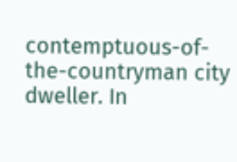contemptuous-of-the-countryman city dweller. In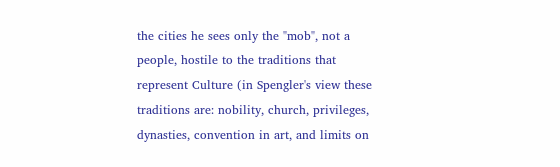the cities he sees only the "mob", not a people, hostile to the traditions that represent Culture (in Spengler's view these traditions are: nobility, church, privileges, dynasties, convention in art, and limits on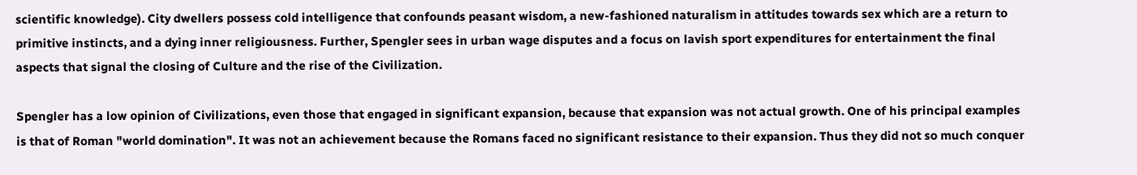scientific knowledge). City dwellers possess cold intelligence that confounds peasant wisdom, a new-fashioned naturalism in attitudes towards sex which are a return to primitive instincts, and a dying inner religiousness. Further, Spengler sees in urban wage disputes and a focus on lavish sport expenditures for entertainment the final aspects that signal the closing of Culture and the rise of the Civilization.

Spengler has a low opinion of Civilizations, even those that engaged in significant expansion, because that expansion was not actual growth. One of his principal examples is that of Roman "world domination". It was not an achievement because the Romans faced no significant resistance to their expansion. Thus they did not so much conquer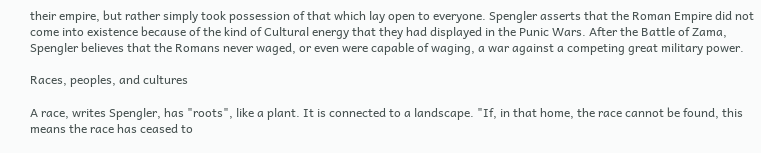their empire, but rather simply took possession of that which lay open to everyone. Spengler asserts that the Roman Empire did not come into existence because of the kind of Cultural energy that they had displayed in the Punic Wars. After the Battle of Zama, Spengler believes that the Romans never waged, or even were capable of waging, a war against a competing great military power.

Races, peoples, and cultures

A race, writes Spengler, has "roots", like a plant. It is connected to a landscape. "If, in that home, the race cannot be found, this means the race has ceased to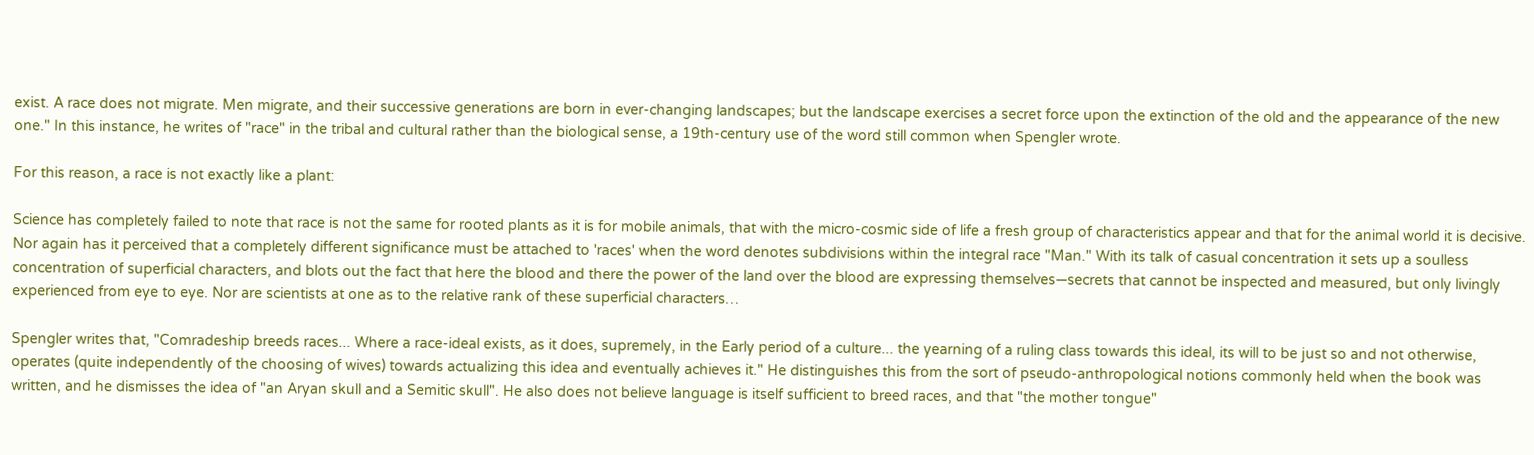exist. A race does not migrate. Men migrate, and their successive generations are born in ever-changing landscapes; but the landscape exercises a secret force upon the extinction of the old and the appearance of the new one." In this instance, he writes of "race" in the tribal and cultural rather than the biological sense, a 19th-century use of the word still common when Spengler wrote.

For this reason, a race is not exactly like a plant:

Science has completely failed to note that race is not the same for rooted plants as it is for mobile animals, that with the micro-cosmic side of life a fresh group of characteristics appear and that for the animal world it is decisive. Nor again has it perceived that a completely different significance must be attached to 'races' when the word denotes subdivisions within the integral race "Man." With its talk of casual concentration it sets up a soulless concentration of superficial characters, and blots out the fact that here the blood and there the power of the land over the blood are expressing themselves—secrets that cannot be inspected and measured, but only livingly experienced from eye to eye. Nor are scientists at one as to the relative rank of these superficial characters…

Spengler writes that, "Comradeship breeds races... Where a race-ideal exists, as it does, supremely, in the Early period of a culture... the yearning of a ruling class towards this ideal, its will to be just so and not otherwise, operates (quite independently of the choosing of wives) towards actualizing this idea and eventually achieves it." He distinguishes this from the sort of pseudo-anthropological notions commonly held when the book was written, and he dismisses the idea of "an Aryan skull and a Semitic skull". He also does not believe language is itself sufficient to breed races, and that "the mother tongue"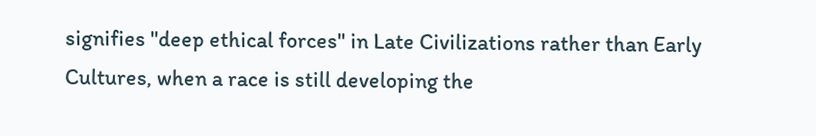signifies "deep ethical forces" in Late Civilizations rather than Early Cultures, when a race is still developing the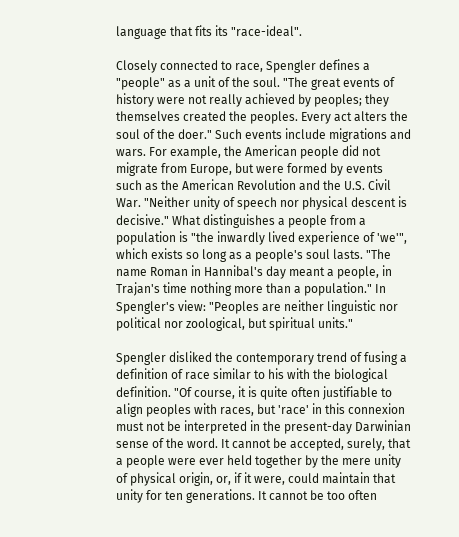language that fits its "race-ideal".

Closely connected to race, Spengler defines a "people" as a unit of the soul. "The great events of history were not really achieved by peoples; they themselves created the peoples. Every act alters the soul of the doer." Such events include migrations and wars. For example, the American people did not migrate from Europe, but were formed by events such as the American Revolution and the U.S. Civil War. "Neither unity of speech nor physical descent is decisive." What distinguishes a people from a population is "the inwardly lived experience of 'we'", which exists so long as a people's soul lasts. "The name Roman in Hannibal's day meant a people, in Trajan's time nothing more than a population." In Spengler's view: "Peoples are neither linguistic nor political nor zoological, but spiritual units."

Spengler disliked the contemporary trend of fusing a definition of race similar to his with the biological definition. "Of course, it is quite often justifiable to align peoples with races, but 'race' in this connexion must not be interpreted in the present-day Darwinian sense of the word. It cannot be accepted, surely, that a people were ever held together by the mere unity of physical origin, or, if it were, could maintain that unity for ten generations. It cannot be too often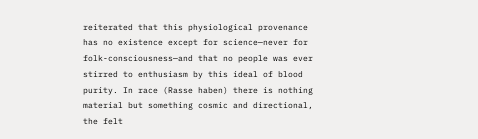reiterated that this physiological provenance has no existence except for science—never for folk-consciousness—and that no people was ever stirred to enthusiasm by this ideal of blood purity. In race (Rasse haben) there is nothing material but something cosmic and directional, the felt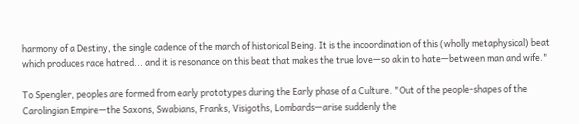harmony of a Destiny, the single cadence of the march of historical Being. It is the incoordination of this (wholly metaphysical) beat which produces race hatred... and it is resonance on this beat that makes the true love—so akin to hate—between man and wife."

To Spengler, peoples are formed from early prototypes during the Early phase of a Culture. "Out of the people-shapes of the Carolingian Empire—the Saxons, Swabians, Franks, Visigoths, Lombards—arise suddenly the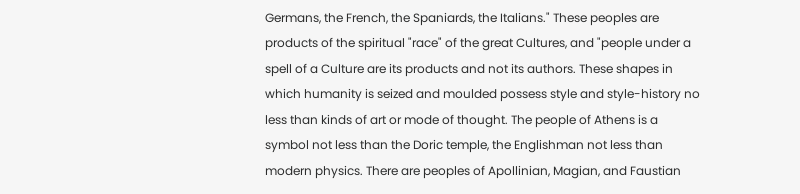Germans, the French, the Spaniards, the Italians." These peoples are products of the spiritual "race" of the great Cultures, and "people under a spell of a Culture are its products and not its authors. These shapes in which humanity is seized and moulded possess style and style-history no less than kinds of art or mode of thought. The people of Athens is a symbol not less than the Doric temple, the Englishman not less than modern physics. There are peoples of Apollinian, Magian, and Faustian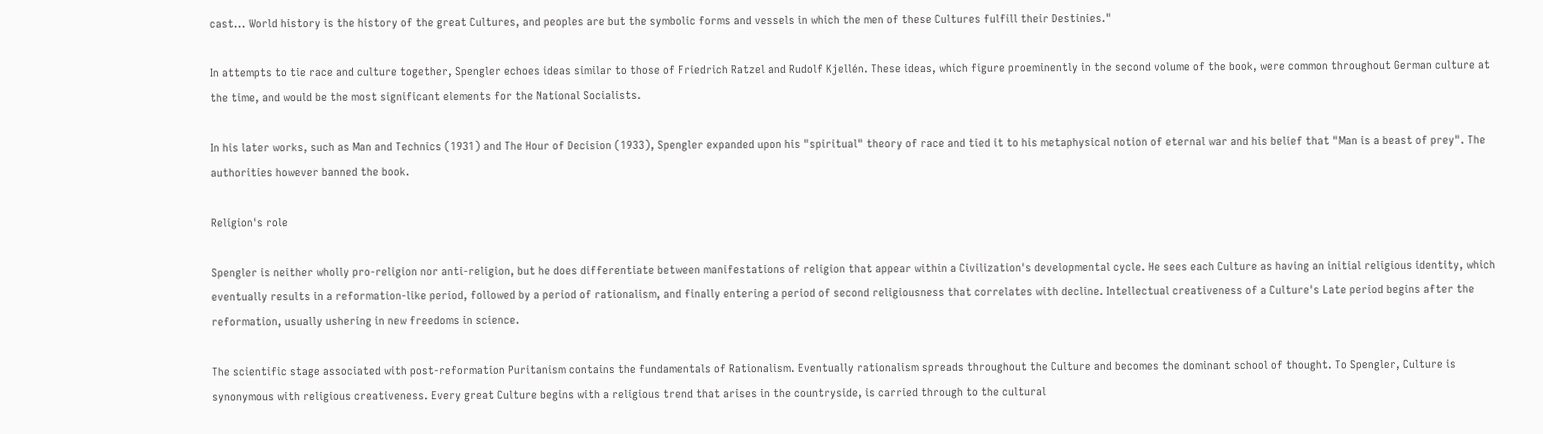cast... World history is the history of the great Cultures, and peoples are but the symbolic forms and vessels in which the men of these Cultures fulfill their Destinies."

In attempts to tie race and culture together, Spengler echoes ideas similar to those of Friedrich Ratzel and Rudolf Kjellén. These ideas, which figure proeminently in the second volume of the book, were common throughout German culture at the time, and would be the most significant elements for the National Socialists.

In his later works, such as Man and Technics (1931) and The Hour of Decision (1933), Spengler expanded upon his "spiritual" theory of race and tied it to his metaphysical notion of eternal war and his belief that "Man is a beast of prey". The authorities however banned the book.

Religion's role

Spengler is neither wholly pro-religion nor anti-religion, but he does differentiate between manifestations of religion that appear within a Civilization's developmental cycle. He sees each Culture as having an initial religious identity, which eventually results in a reformation-like period, followed by a period of rationalism, and finally entering a period of second religiousness that correlates with decline. Intellectual creativeness of a Culture's Late period begins after the reformation, usually ushering in new freedoms in science.

The scientific stage associated with post-reformation Puritanism contains the fundamentals of Rationalism. Eventually rationalism spreads throughout the Culture and becomes the dominant school of thought. To Spengler, Culture is synonymous with religious creativeness. Every great Culture begins with a religious trend that arises in the countryside, is carried through to the cultural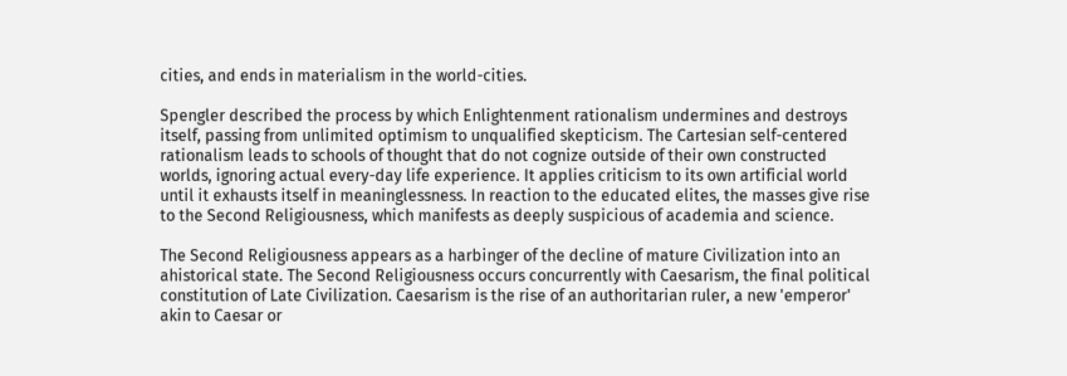cities, and ends in materialism in the world-cities.

Spengler described the process by which Enlightenment rationalism undermines and destroys itself, passing from unlimited optimism to unqualified skepticism. The Cartesian self-centered rationalism leads to schools of thought that do not cognize outside of their own constructed worlds, ignoring actual every-day life experience. It applies criticism to its own artificial world until it exhausts itself in meaninglessness. In reaction to the educated elites, the masses give rise to the Second Religiousness, which manifests as deeply suspicious of academia and science.

The Second Religiousness appears as a harbinger of the decline of mature Civilization into an ahistorical state. The Second Religiousness occurs concurrently with Caesarism, the final political constitution of Late Civilization. Caesarism is the rise of an authoritarian ruler, a new 'emperor' akin to Caesar or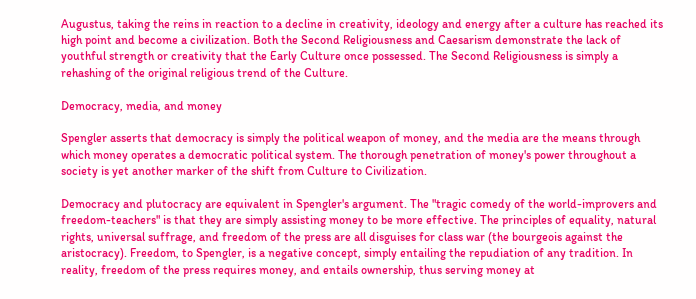Augustus, taking the reins in reaction to a decline in creativity, ideology and energy after a culture has reached its high point and become a civilization. Both the Second Religiousness and Caesarism demonstrate the lack of youthful strength or creativity that the Early Culture once possessed. The Second Religiousness is simply a rehashing of the original religious trend of the Culture.

Democracy, media, and money

Spengler asserts that democracy is simply the political weapon of money, and the media are the means through which money operates a democratic political system. The thorough penetration of money's power throughout a society is yet another marker of the shift from Culture to Civilization.

Democracy and plutocracy are equivalent in Spengler's argument. The "tragic comedy of the world-improvers and freedom-teachers" is that they are simply assisting money to be more effective. The principles of equality, natural rights, universal suffrage, and freedom of the press are all disguises for class war (the bourgeois against the aristocracy). Freedom, to Spengler, is a negative concept, simply entailing the repudiation of any tradition. In reality, freedom of the press requires money, and entails ownership, thus serving money at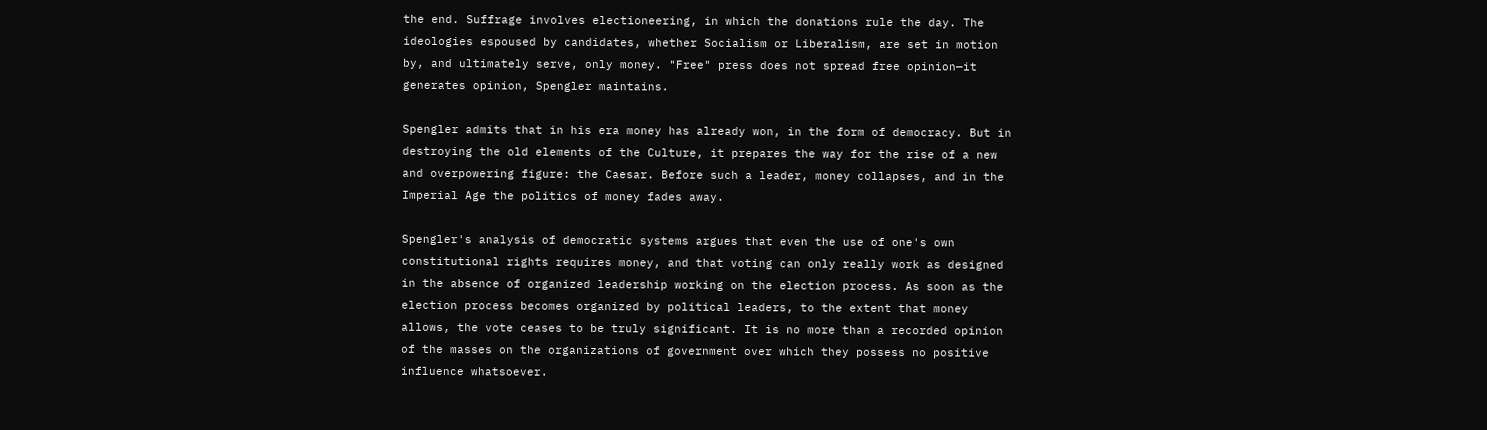the end. Suffrage involves electioneering, in which the donations rule the day. The ideologies espoused by candidates, whether Socialism or Liberalism, are set in motion by, and ultimately serve, only money. "Free" press does not spread free opinion—it generates opinion, Spengler maintains.

Spengler admits that in his era money has already won, in the form of democracy. But in destroying the old elements of the Culture, it prepares the way for the rise of a new and overpowering figure: the Caesar. Before such a leader, money collapses, and in the Imperial Age the politics of money fades away.

Spengler's analysis of democratic systems argues that even the use of one's own constitutional rights requires money, and that voting can only really work as designed in the absence of organized leadership working on the election process. As soon as the election process becomes organized by political leaders, to the extent that money allows, the vote ceases to be truly significant. It is no more than a recorded opinion of the masses on the organizations of government over which they possess no positive influence whatsoever.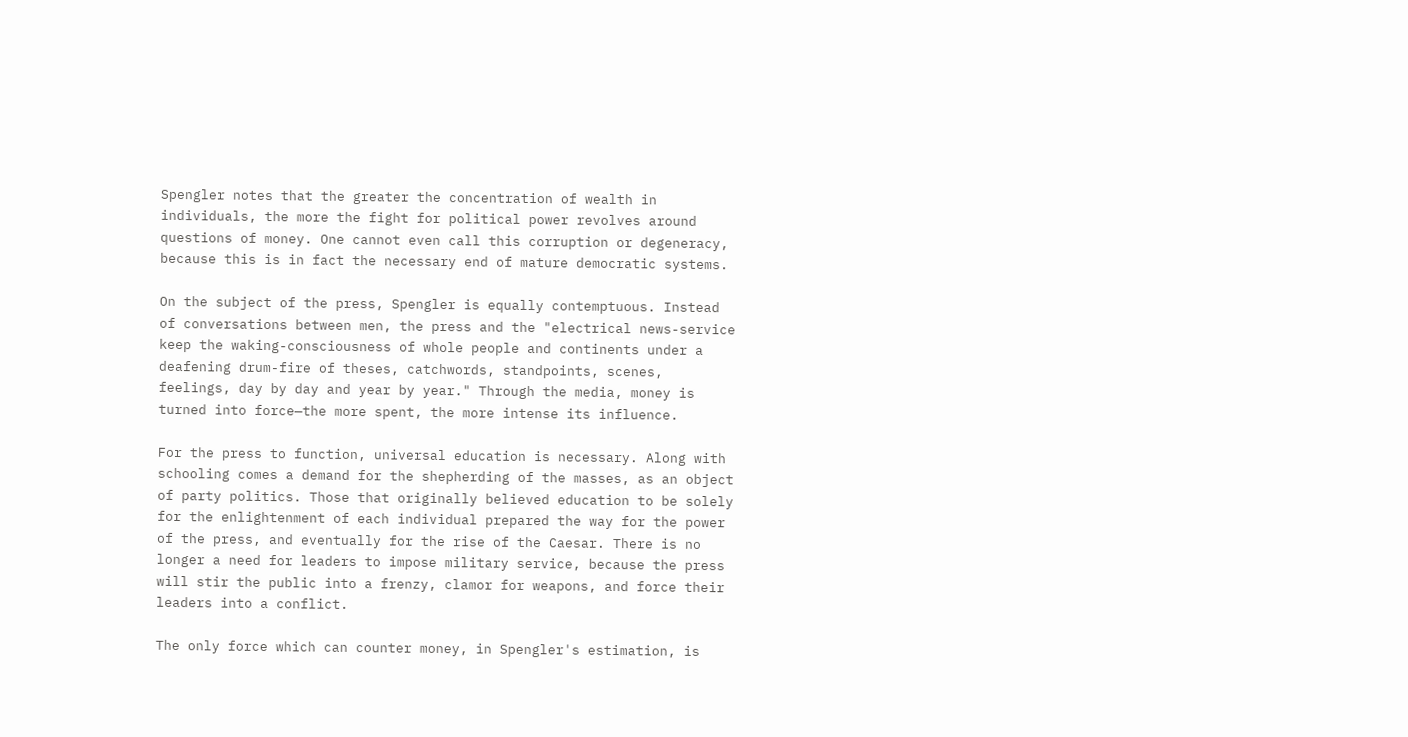Spengler notes that the greater the concentration of wealth in individuals, the more the fight for political power revolves around questions of money. One cannot even call this corruption or degeneracy, because this is in fact the necessary end of mature democratic systems.

On the subject of the press, Spengler is equally contemptuous. Instead of conversations between men, the press and the "electrical news-service keep the waking-consciousness of whole people and continents under a deafening drum-fire of theses, catchwords, standpoints, scenes, feelings, day by day and year by year." Through the media, money is turned into force—the more spent, the more intense its influence.

For the press to function, universal education is necessary. Along with schooling comes a demand for the shepherding of the masses, as an object of party politics. Those that originally believed education to be solely for the enlightenment of each individual prepared the way for the power of the press, and eventually for the rise of the Caesar. There is no longer a need for leaders to impose military service, because the press will stir the public into a frenzy, clamor for weapons, and force their leaders into a conflict.

The only force which can counter money, in Spengler's estimation, is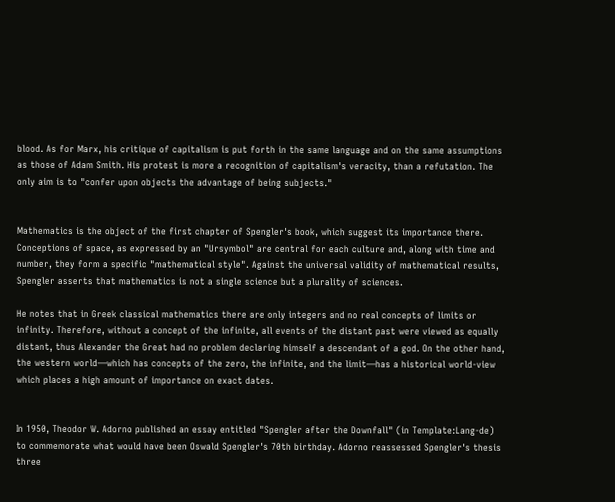blood. As for Marx, his critique of capitalism is put forth in the same language and on the same assumptions as those of Adam Smith. His protest is more a recognition of capitalism's veracity, than a refutation. The only aim is to "confer upon objects the advantage of being subjects."


Mathematics is the object of the first chapter of Spengler's book, which suggest its importance there. Conceptions of space, as expressed by an "Ursymbol" are central for each culture and, along with time and number, they form a specific "mathematical style". Against the universal validity of mathematical results, Spengler asserts that mathematics is not a single science but a plurality of sciences.

He notes that in Greek classical mathematics there are only integers and no real concepts of limits or infinity. Therefore, without a concept of the infinite, all events of the distant past were viewed as equally distant, thus Alexander the Great had no problem declaring himself a descendant of a god. On the other hand, the western world—which has concepts of the zero, the infinite, and the limit—has a historical world-view which places a high amount of importance on exact dates.


In 1950, Theodor W. Adorno published an essay entitled "Spengler after the Downfall" (in Template:Lang-de) to commemorate what would have been Oswald Spengler's 70th birthday. Adorno reassessed Spengler's thesis three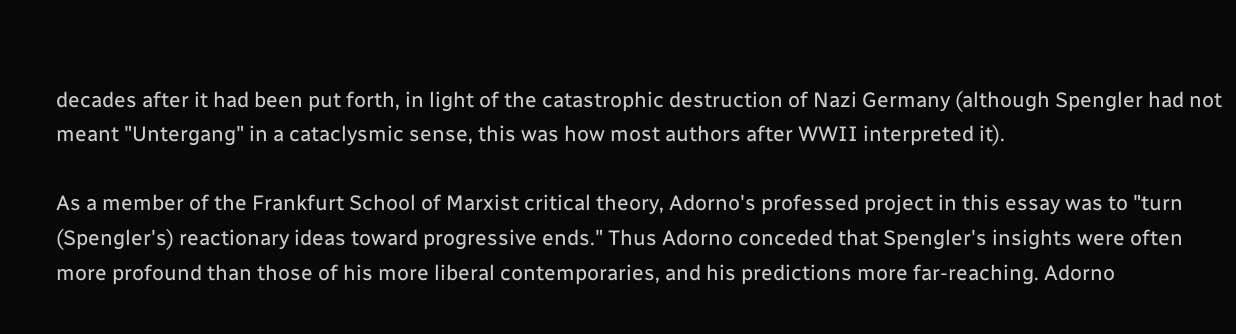decades after it had been put forth, in light of the catastrophic destruction of Nazi Germany (although Spengler had not meant "Untergang" in a cataclysmic sense, this was how most authors after WWII interpreted it).

As a member of the Frankfurt School of Marxist critical theory, Adorno's professed project in this essay was to "turn (Spengler's) reactionary ideas toward progressive ends." Thus Adorno conceded that Spengler's insights were often more profound than those of his more liberal contemporaries, and his predictions more far-reaching. Adorno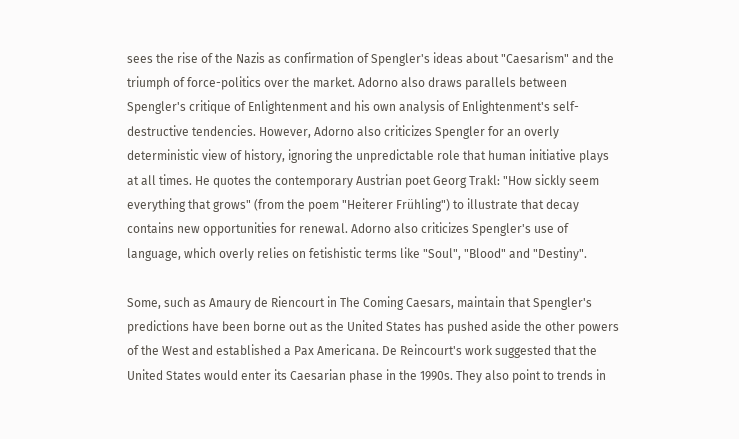sees the rise of the Nazis as confirmation of Spengler's ideas about "Caesarism" and the triumph of force-politics over the market. Adorno also draws parallels between Spengler's critique of Enlightenment and his own analysis of Enlightenment's self-destructive tendencies. However, Adorno also criticizes Spengler for an overly deterministic view of history, ignoring the unpredictable role that human initiative plays at all times. He quotes the contemporary Austrian poet Georg Trakl: "How sickly seem everything that grows" (from the poem "Heiterer Frühling") to illustrate that decay contains new opportunities for renewal. Adorno also criticizes Spengler's use of language, which overly relies on fetishistic terms like "Soul", "Blood" and "Destiny".

Some, such as Amaury de Riencourt in The Coming Caesars, maintain that Spengler's predictions have been borne out as the United States has pushed aside the other powers of the West and established a Pax Americana. De Reincourt's work suggested that the United States would enter its Caesarian phase in the 1990s. They also point to trends in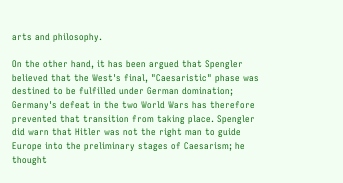arts and philosophy.

On the other hand, it has been argued that Spengler believed that the West's final, "Caesaristic" phase was destined to be fulfilled under German domination; Germany's defeat in the two World Wars has therefore prevented that transition from taking place. Spengler did warn that Hitler was not the right man to guide Europe into the preliminary stages of Caesarism; he thought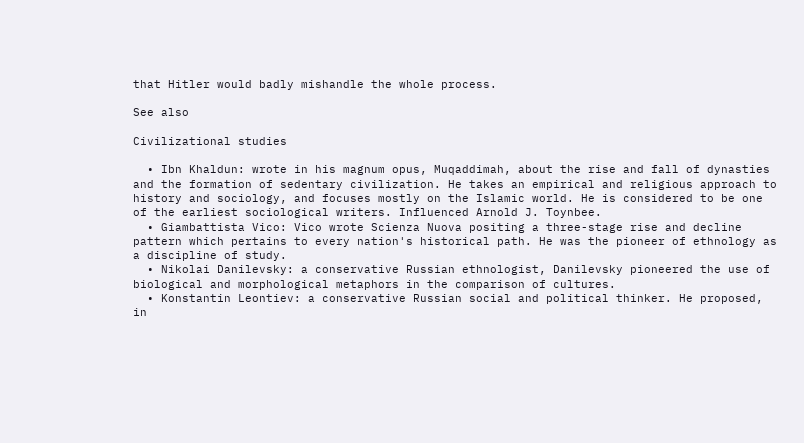that Hitler would badly mishandle the whole process.

See also

Civilizational studies

  • Ibn Khaldun: wrote in his magnum opus, Muqaddimah, about the rise and fall of dynasties and the formation of sedentary civilization. He takes an empirical and religious approach to history and sociology, and focuses mostly on the Islamic world. He is considered to be one of the earliest sociological writers. Influenced Arnold J. Toynbee.
  • Giambattista Vico: Vico wrote Scienza Nuova positing a three-stage rise and decline pattern which pertains to every nation's historical path. He was the pioneer of ethnology as a discipline of study.
  • Nikolai Danilevsky: a conservative Russian ethnologist, Danilevsky pioneered the use of biological and morphological metaphors in the comparison of cultures.
  • Konstantin Leontiev: a conservative Russian social and political thinker. He proposed, in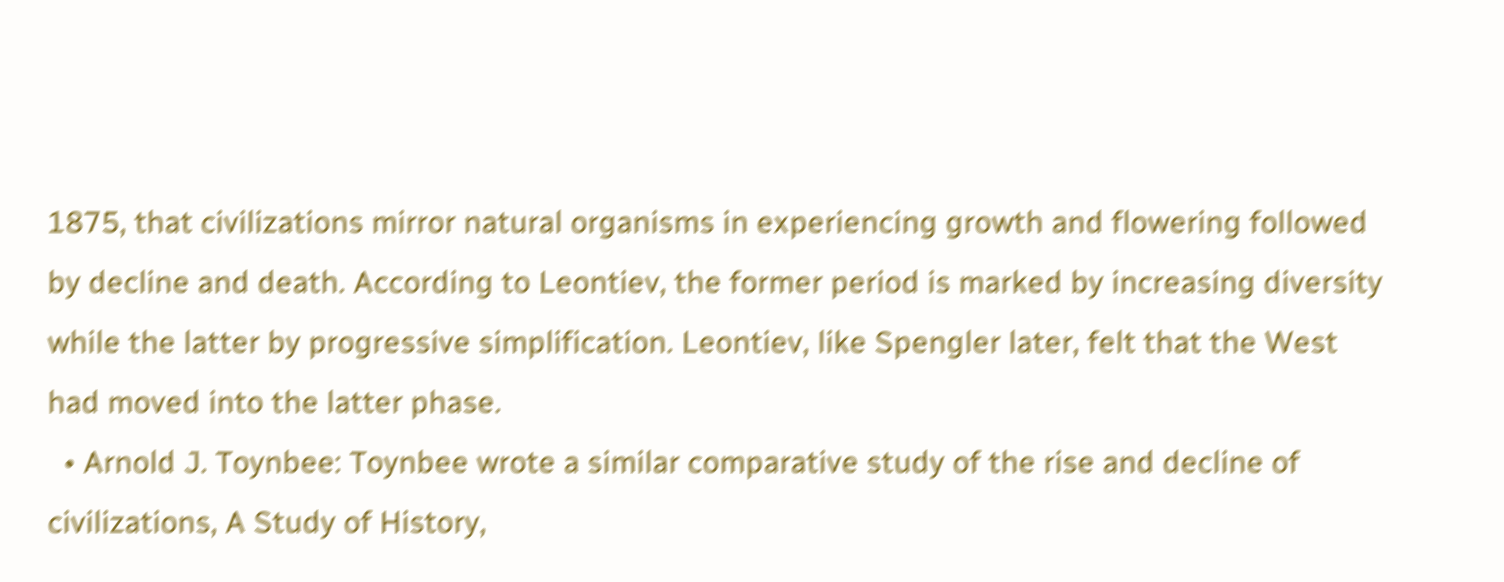1875, that civilizations mirror natural organisms in experiencing growth and flowering followed by decline and death. According to Leontiev, the former period is marked by increasing diversity while the latter by progressive simplification. Leontiev, like Spengler later, felt that the West had moved into the latter phase.
  • Arnold J. Toynbee: Toynbee wrote a similar comparative study of the rise and decline of civilizations, A Study of History,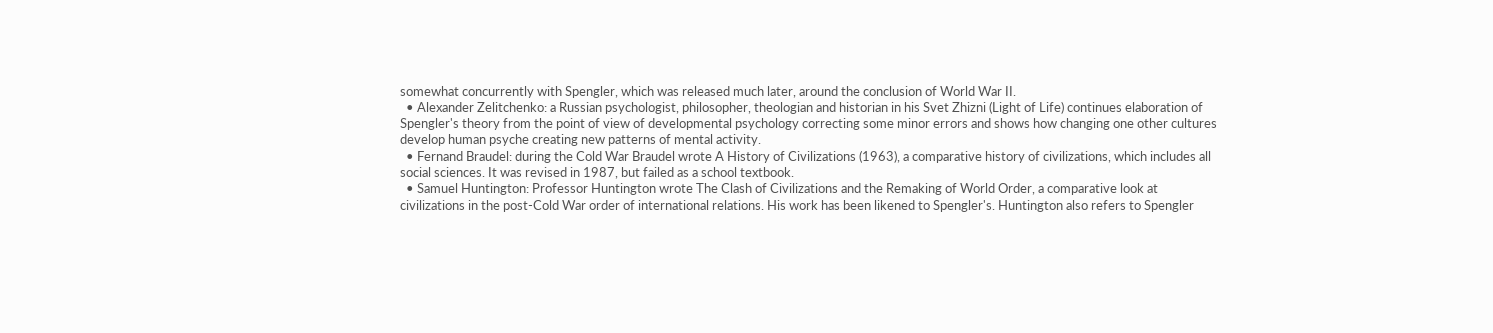somewhat concurrently with Spengler, which was released much later, around the conclusion of World War II.
  • Alexander Zelitchenko: a Russian psychologist, philosopher, theologian and historian in his Svet Zhizni (Light of Life) continues elaboration of Spengler's theory from the point of view of developmental psychology correcting some minor errors and shows how changing one other cultures develop human psyche creating new patterns of mental activity.
  • Fernand Braudel: during the Cold War Braudel wrote A History of Civilizations (1963), a comparative history of civilizations, which includes all social sciences. It was revised in 1987, but failed as a school textbook.
  • Samuel Huntington: Professor Huntington wrote The Clash of Civilizations and the Remaking of World Order, a comparative look at civilizations in the post-Cold War order of international relations. His work has been likened to Spengler's. Huntington also refers to Spengler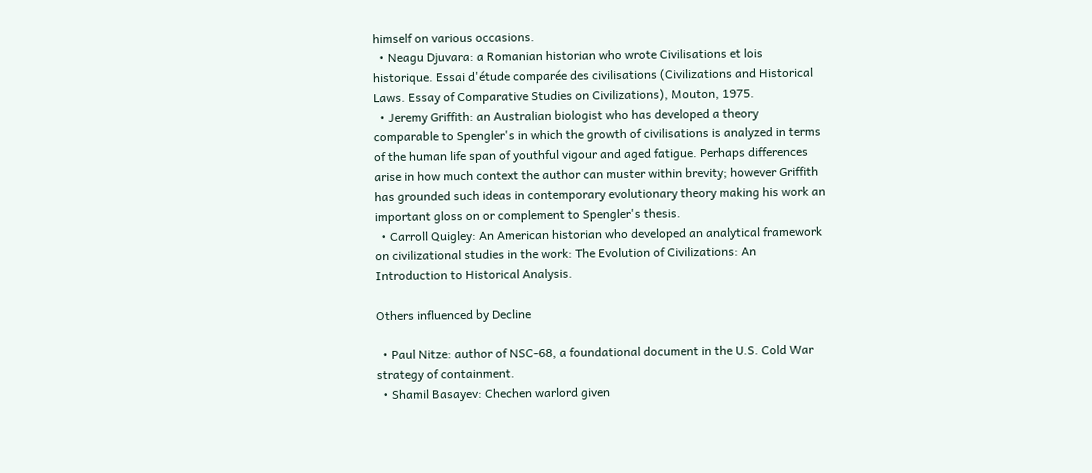himself on various occasions.
  • Neagu Djuvara: a Romanian historian who wrote Civilisations et lois historique. Essai d'étude comparée des civilisations (Civilizations and Historical Laws. Essay of Comparative Studies on Civilizations), Mouton, 1975.
  • Jeremy Griffith: an Australian biologist who has developed a theory comparable to Spengler's in which the growth of civilisations is analyzed in terms of the human life span of youthful vigour and aged fatigue. Perhaps differences arise in how much context the author can muster within brevity; however Griffith has grounded such ideas in contemporary evolutionary theory making his work an important gloss on or complement to Spengler's thesis.
  • Carroll Quigley: An American historian who developed an analytical framework on civilizational studies in the work: The Evolution of Civilizations: An Introduction to Historical Analysis.

Others influenced by Decline

  • Paul Nitze: author of NSC-68, a foundational document in the U.S. Cold War strategy of containment.
  • Shamil Basayev: Chechen warlord given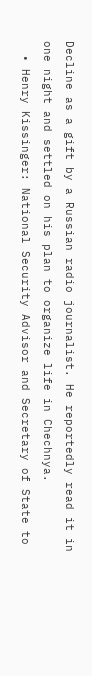Decline as a gift by a Russian radio journalist. He reportedly read it in one night and settled on his plan to organize life in Chechnya.
  • Henry Kissinger: National Security Advisor and Secretary of State to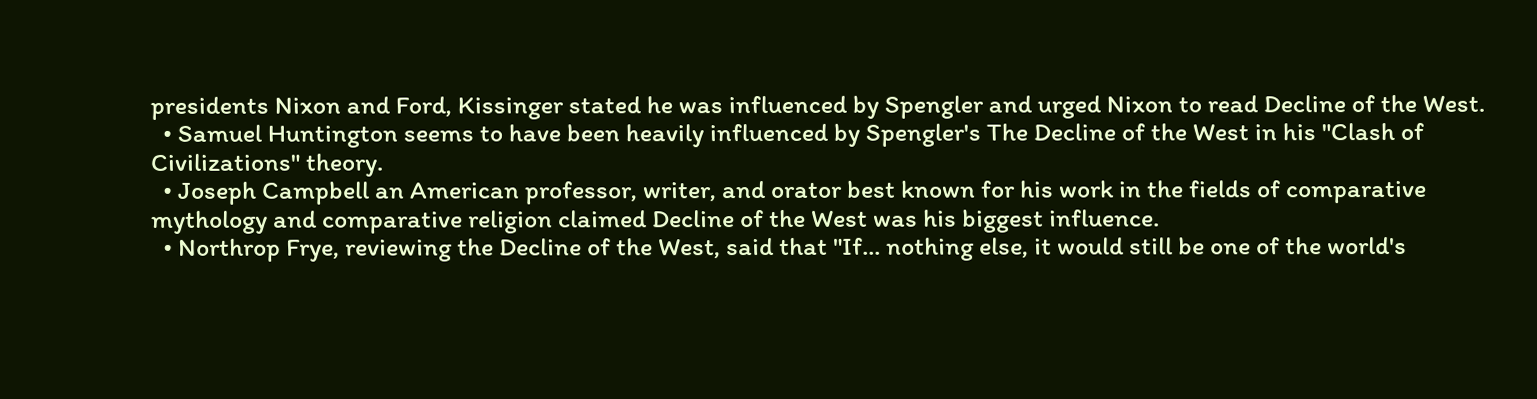presidents Nixon and Ford, Kissinger stated he was influenced by Spengler and urged Nixon to read Decline of the West.
  • Samuel Huntington seems to have been heavily influenced by Spengler's The Decline of the West in his "Clash of Civilizations" theory.
  • Joseph Campbell an American professor, writer, and orator best known for his work in the fields of comparative mythology and comparative religion claimed Decline of the West was his biggest influence.
  • Northrop Frye, reviewing the Decline of the West, said that "If... nothing else, it would still be one of the world's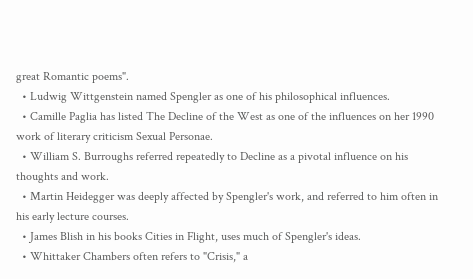great Romantic poems".
  • Ludwig Wittgenstein named Spengler as one of his philosophical influences.
  • Camille Paglia has listed The Decline of the West as one of the influences on her 1990 work of literary criticism Sexual Personae.
  • William S. Burroughs referred repeatedly to Decline as a pivotal influence on his thoughts and work.
  • Martin Heidegger was deeply affected by Spengler's work, and referred to him often in his early lecture courses.
  • James Blish in his books Cities in Flight, uses much of Spengler's ideas.
  • Whittaker Chambers often refers to "Crisis," a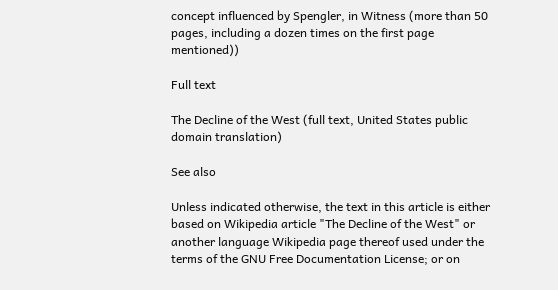concept influenced by Spengler, in Witness (more than 50 pages, including a dozen times on the first page mentioned))

Full text

The Decline of the West (full text, United States public domain translation)

See also

Unless indicated otherwise, the text in this article is either based on Wikipedia article "The Decline of the West" or another language Wikipedia page thereof used under the terms of the GNU Free Documentation License; or on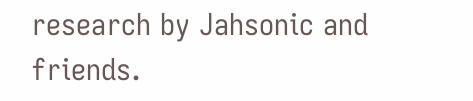research by Jahsonic and friends.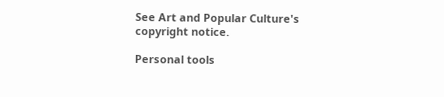See Art and Popular Culture's copyright notice.

Personal tools